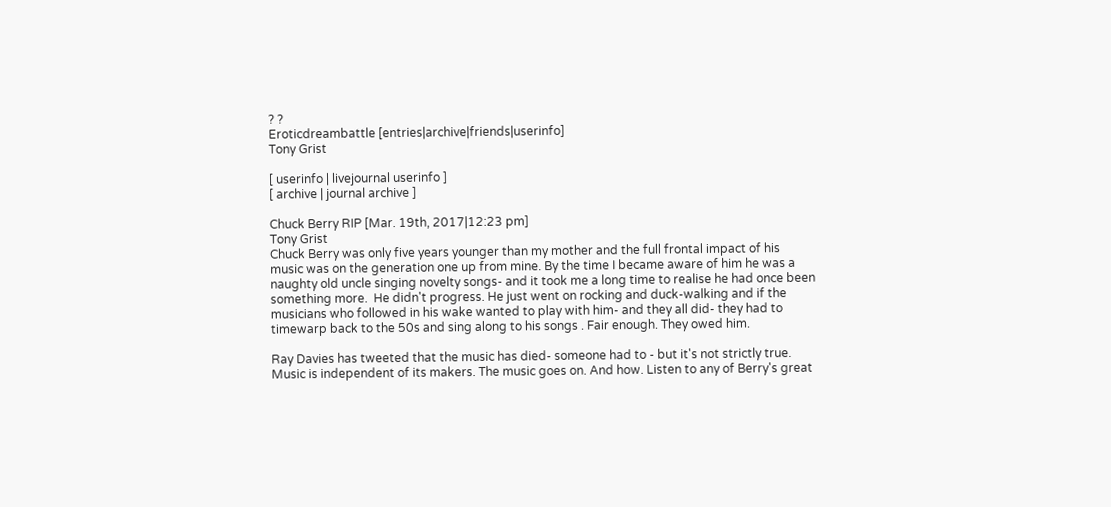? ?
Eroticdreambattle [entries|archive|friends|userinfo]
Tony Grist

[ userinfo | livejournal userinfo ]
[ archive | journal archive ]

Chuck Berry RIP [Mar. 19th, 2017|12:23 pm]
Tony Grist
Chuck Berry was only five years younger than my mother and the full frontal impact of his music was on the generation one up from mine. By the time I became aware of him he was a naughty old uncle singing novelty songs- and it took me a long time to realise he had once been something more.  He didn't progress. He just went on rocking and duck-walking and if the musicians who followed in his wake wanted to play with him- and they all did- they had to timewarp back to the 50s and sing along to his songs . Fair enough. They owed him.

Ray Davies has tweeted that the music has died- someone had to - but it's not strictly true. Music is independent of its makers. The music goes on. And how. Listen to any of Berry's great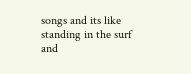songs and its like standing in the surf and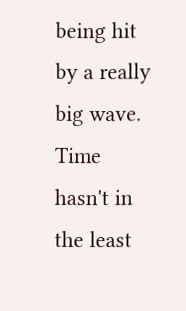being hit by a really big wave. Time hasn't in the least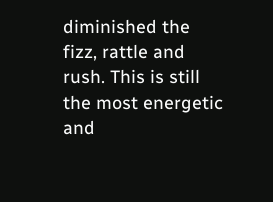diminished the fizz, rattle and rush. This is still the most energetic and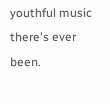youthful music there's ever been.